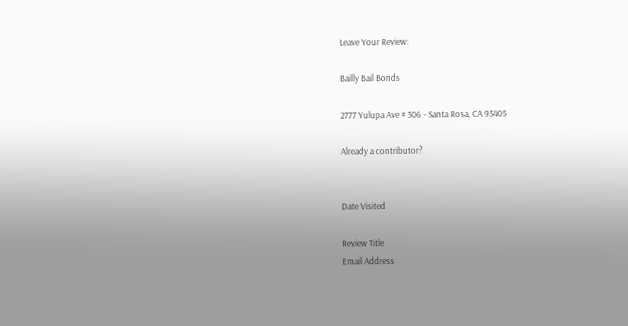Leave Your Review:

Bailly Bail Bonds

2777 Yulupa Ave # 306 - Santa Rosa, CA 95405

Already a contributor?


Date Visited

Review Title
Email Address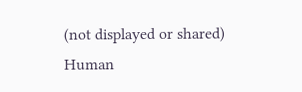(not displayed or shared)
Human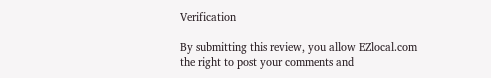Verification

By submitting this review, you allow EZlocal.com the right to post your comments and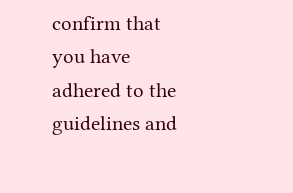confirm that you have adhered to the guidelines and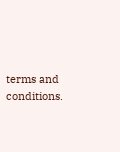terms and conditions.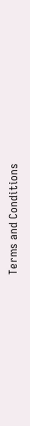Terms and Conditions